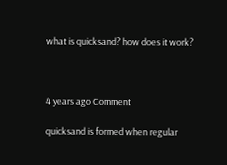what is quicksand? how does it work?



4 years ago Comment

quicksand is formed when regular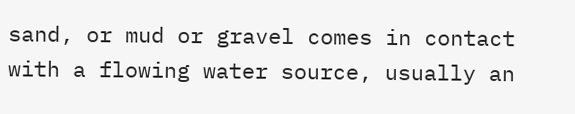sand, or mud or gravel comes in contact with a flowing water source, usually an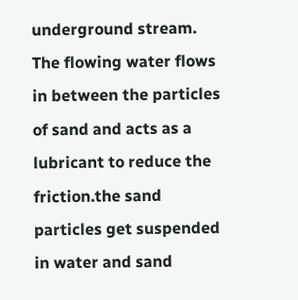underground stream.
The flowing water flows in between the particles of sand and acts as a lubricant to reduce the friction.the sand particles get suspended in water and sand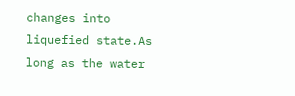changes into liquefied state.As long as the water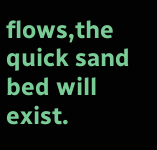flows,the quick sand bed will exist.